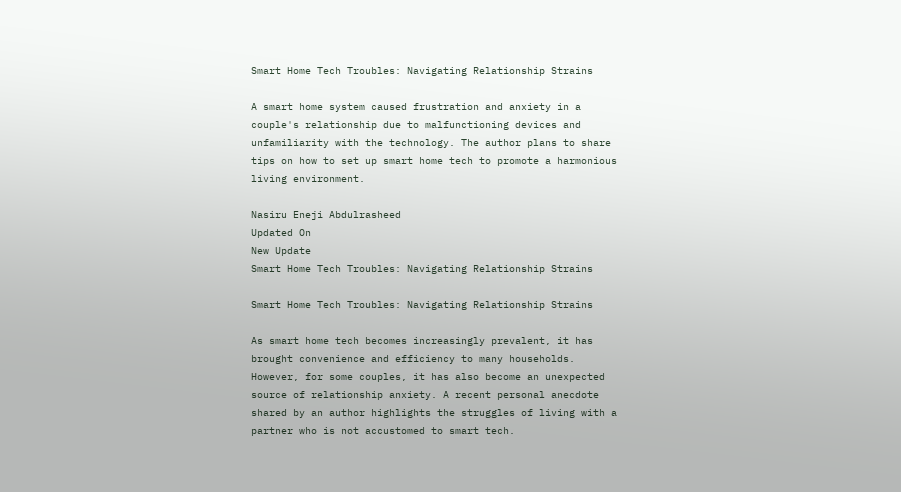Smart Home Tech Troubles: Navigating Relationship Strains

A smart home system caused frustration and anxiety in a couple's relationship due to malfunctioning devices and unfamiliarity with the technology. The author plans to share tips on how to set up smart home tech to promote a harmonious living environment.

Nasiru Eneji Abdulrasheed
Updated On
New Update
Smart Home Tech Troubles: Navigating Relationship Strains

Smart Home Tech Troubles: Navigating Relationship Strains

As smart home tech becomes increasingly prevalent, it has brought convenience and efficiency to many households. However, for some couples, it has also become an unexpected source of relationship anxiety. A recent personal anecdote shared by an author highlights the struggles of living with a partner who is not accustomed to smart tech.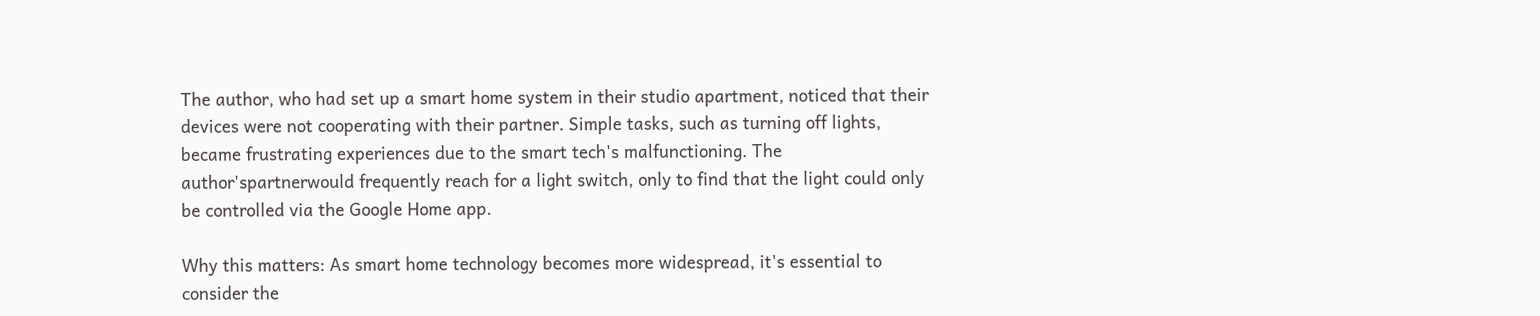The author, who had set up a smart home system in their studio apartment, noticed that their devices were not cooperating with their partner. Simple tasks, such as turning off lights, became frustrating experiences due to the smart tech's malfunctioning. The author'spartnerwould frequently reach for a light switch, only to find that the light could only be controlled via the Google Home app.

Why this matters: As smart home technology becomes more widespread, it's essential to consider the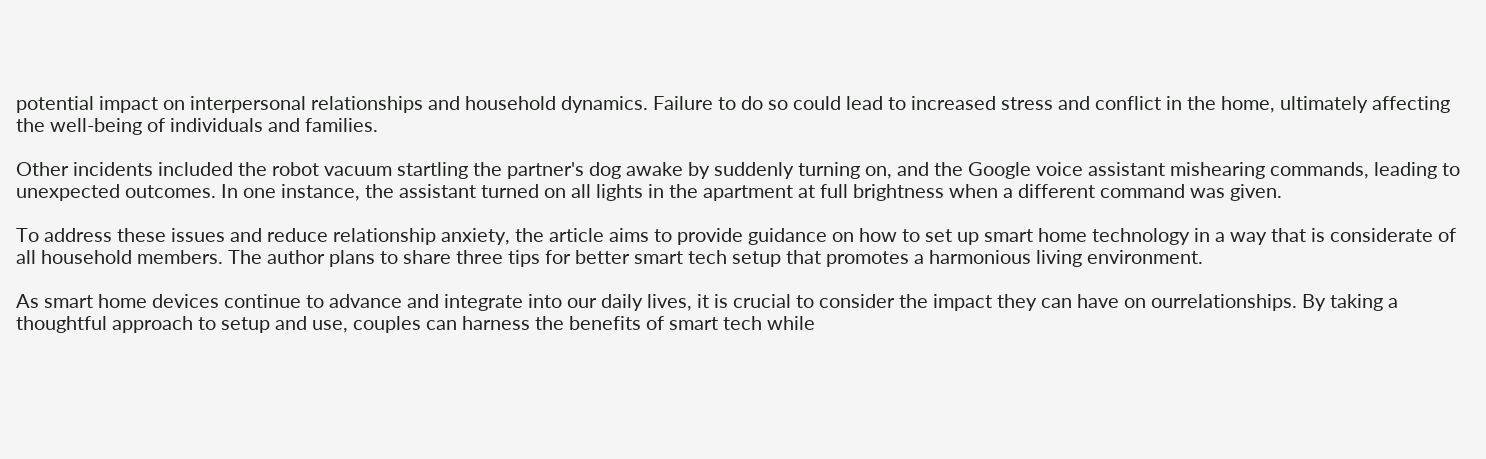potential impact on interpersonal relationships and household dynamics. Failure to do so could lead to increased stress and conflict in the home, ultimately affecting the well-being of individuals and families.

Other incidents included the robot vacuum startling the partner's dog awake by suddenly turning on, and the Google voice assistant mishearing commands, leading to unexpected outcomes. In one instance, the assistant turned on all lights in the apartment at full brightness when a different command was given.

To address these issues and reduce relationship anxiety, the article aims to provide guidance on how to set up smart home technology in a way that is considerate of all household members. The author plans to share three tips for better smart tech setup that promotes a harmonious living environment.

As smart home devices continue to advance and integrate into our daily lives, it is crucial to consider the impact they can have on ourrelationships. By taking a thoughtful approach to setup and use, couples can harness the benefits of smart tech while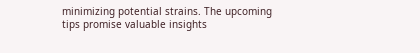minimizing potential strains. The upcoming tips promise valuable insights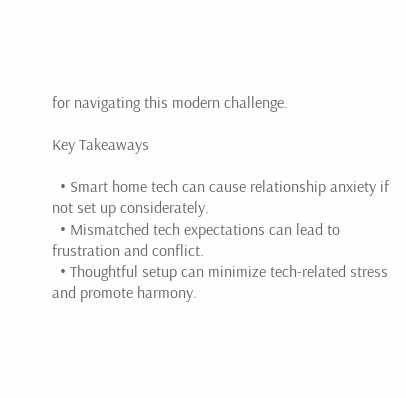for navigating this modern challenge.

Key Takeaways

  • Smart home tech can cause relationship anxiety if not set up considerately.
  • Mismatched tech expectations can lead to frustration and conflict.
  • Thoughtful setup can minimize tech-related stress and promote harmony.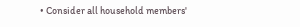• Consider all household members'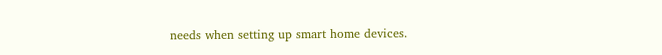needs when setting up smart home devices.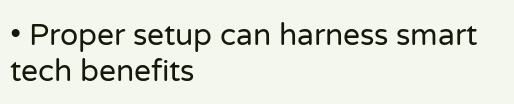• Proper setup can harness smart tech benefits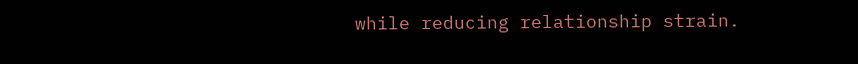while reducing relationship strain.